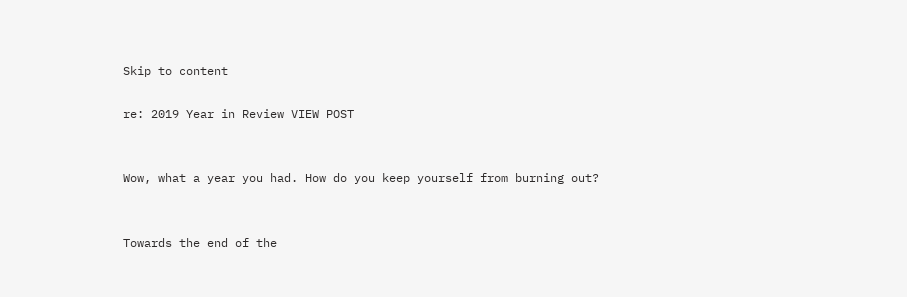Skip to content

re: 2019 Year in Review VIEW POST


Wow, what a year you had. How do you keep yourself from burning out?


Towards the end of the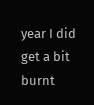year I did get a bit burnt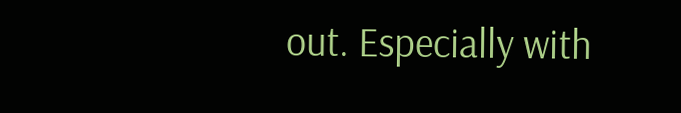out. Especially with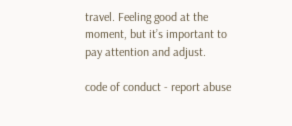travel. Feeling good at the moment, but it’s important to pay attention and adjust.

code of conduct - report abuse